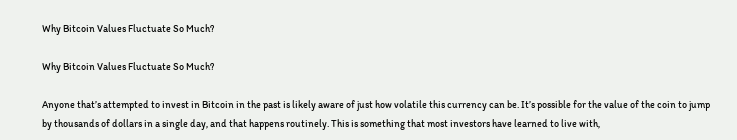Why Bitcoin Values Fluctuate So Much?

Why Bitcoin Values Fluctuate So Much?

Anyone that’s attempted to invest in Bitcoin in the past is likely aware of just how volatile this currency can be. It’s possible for the value of the coin to jump by thousands of dollars in a single day, and that happens routinely. This is something that most investors have learned to live with,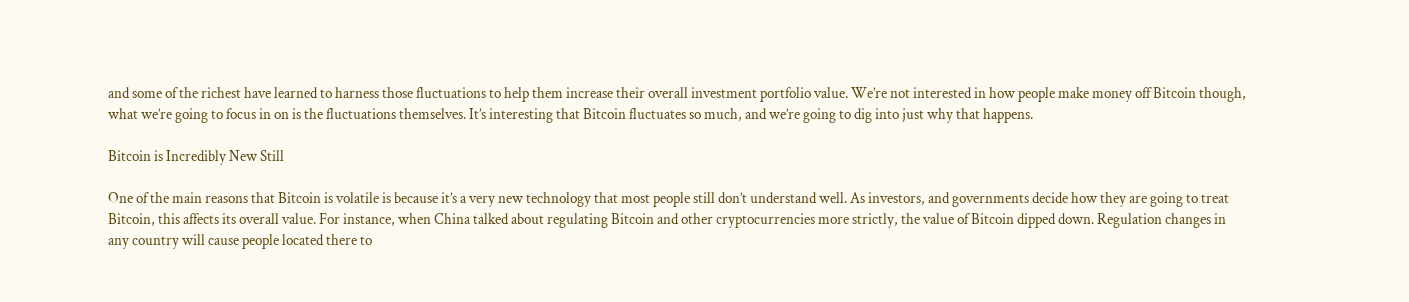and some of the richest have learned to harness those fluctuations to help them increase their overall investment portfolio value. We’re not interested in how people make money off Bitcoin though, what we’re going to focus in on is the fluctuations themselves. It’s interesting that Bitcoin fluctuates so much, and we’re going to dig into just why that happens.

Bitcoin is Incredibly New Still

One of the main reasons that Bitcoin is volatile is because it’s a very new technology that most people still don’t understand well. As investors, and governments decide how they are going to treat Bitcoin, this affects its overall value. For instance, when China talked about regulating Bitcoin and other cryptocurrencies more strictly, the value of Bitcoin dipped down. Regulation changes in any country will cause people located there to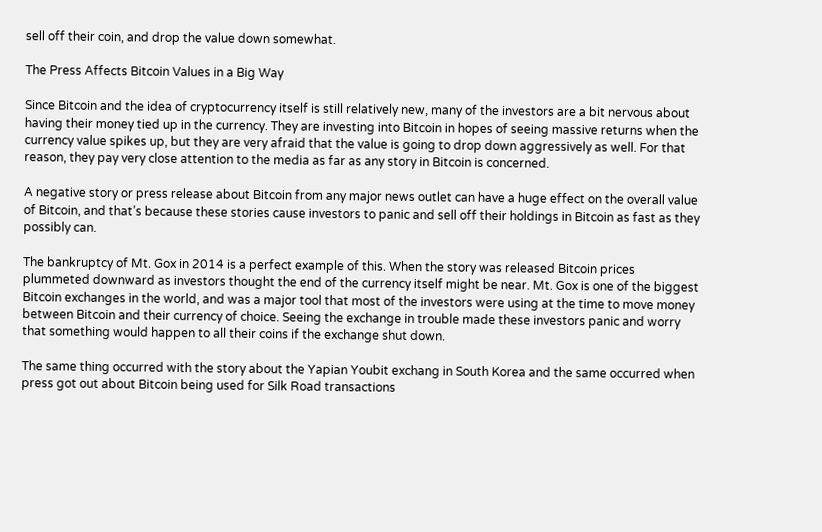sell off their coin, and drop the value down somewhat.

The Press Affects Bitcoin Values in a Big Way

Since Bitcoin and the idea of cryptocurrency itself is still relatively new, many of the investors are a bit nervous about having their money tied up in the currency. They are investing into Bitcoin in hopes of seeing massive returns when the currency value spikes up, but they are very afraid that the value is going to drop down aggressively as well. For that reason, they pay very close attention to the media as far as any story in Bitcoin is concerned.

A negative story or press release about Bitcoin from any major news outlet can have a huge effect on the overall value of Bitcoin, and that’s because these stories cause investors to panic and sell off their holdings in Bitcoin as fast as they possibly can.

The bankruptcy of Mt. Gox in 2014 is a perfect example of this. When the story was released Bitcoin prices plummeted downward as investors thought the end of the currency itself might be near. Mt. Gox is one of the biggest Bitcoin exchanges in the world, and was a major tool that most of the investors were using at the time to move money between Bitcoin and their currency of choice. Seeing the exchange in trouble made these investors panic and worry that something would happen to all their coins if the exchange shut down.

The same thing occurred with the story about the Yapian Youbit exchang in South Korea and the same occurred when press got out about Bitcoin being used for Silk Road transactions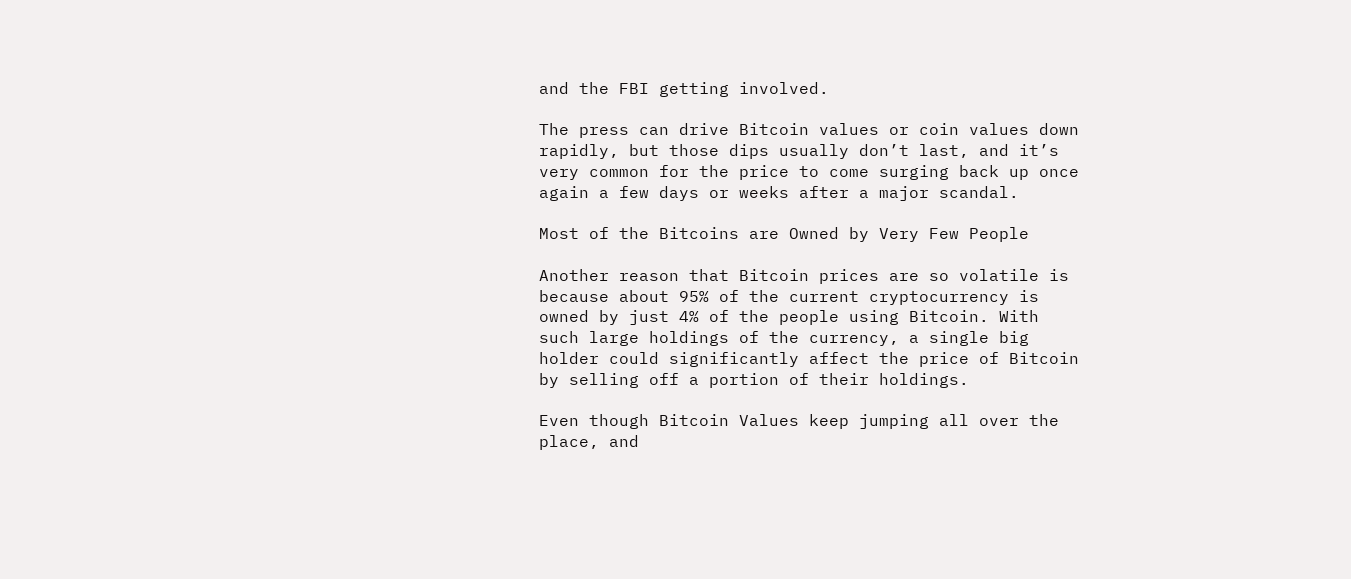and the FBI getting involved.

The press can drive Bitcoin values or coin values down rapidly, but those dips usually don’t last, and it’s very common for the price to come surging back up once again a few days or weeks after a major scandal.

Most of the Bitcoins are Owned by Very Few People

Another reason that Bitcoin prices are so volatile is because about 95% of the current cryptocurrency is owned by just 4% of the people using Bitcoin. With such large holdings of the currency, a single big holder could significantly affect the price of Bitcoin by selling off a portion of their holdings.

Even though Bitcoin Values keep jumping all over the place, and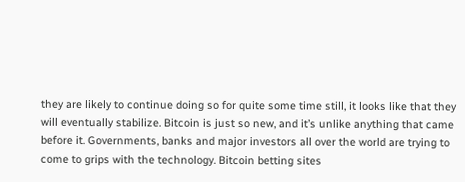they are likely to continue doing so for quite some time still, it looks like that they will eventually stabilize. Bitcoin is just so new, and it’s unlike anything that came before it. Governments, banks and major investors all over the world are trying to come to grips with the technology. Bitcoin betting sites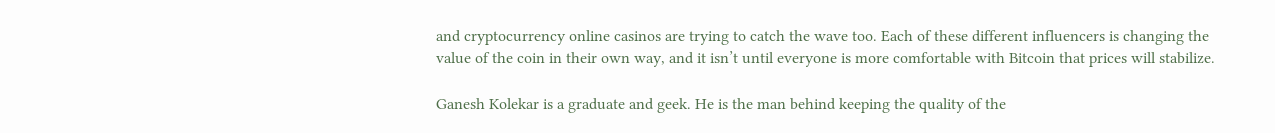and cryptocurrency online casinos are trying to catch the wave too. Each of these different influencers is changing the value of the coin in their own way, and it isn’t until everyone is more comfortable with Bitcoin that prices will stabilize.

Ganesh Kolekar is a graduate and geek. He is the man behind keeping the quality of the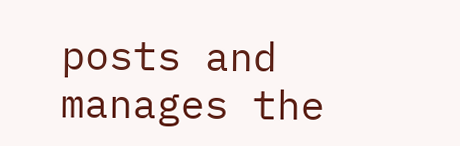posts and manages the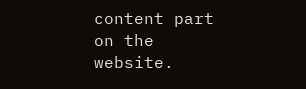content part on the website.